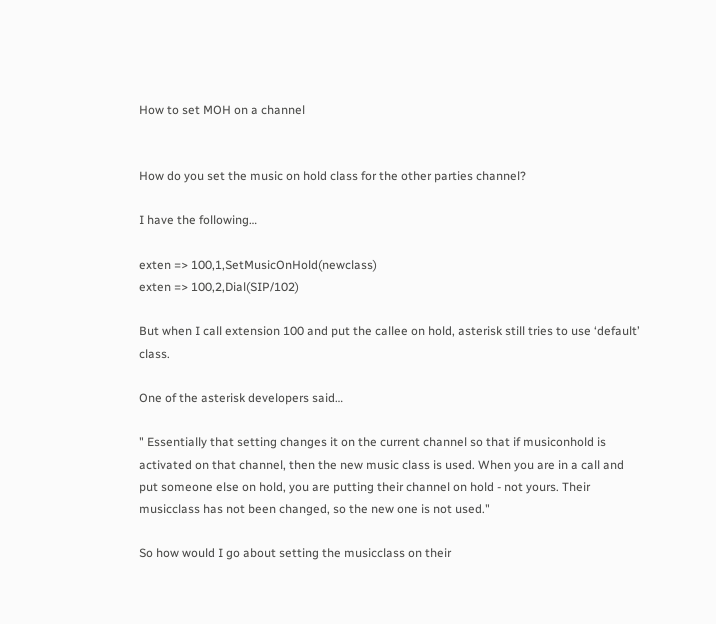How to set MOH on a channel


How do you set the music on hold class for the other parties channel?

I have the following…

exten => 100,1,SetMusicOnHold(newclass)
exten => 100,2,Dial(SIP/102)

But when I call extension 100 and put the callee on hold, asterisk still tries to use ‘default’ class.

One of the asterisk developers said…

" Essentially that setting changes it on the current channel so that if musiconhold is activated on that channel, then the new music class is used. When you are in a call and put someone else on hold, you are putting their channel on hold - not yours. Their musicclass has not been changed, so the new one is not used."

So how would I go about setting the musicclass on their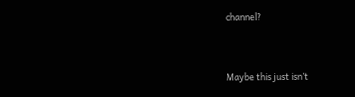channel?


Maybe this just isn’t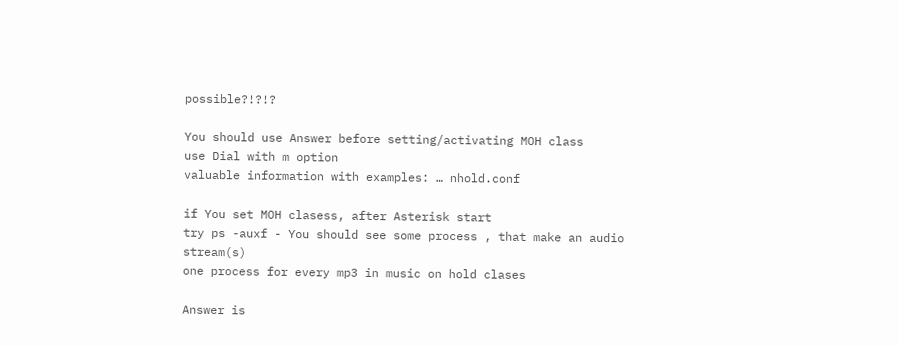possible?!?!?

You should use Answer before setting/activating MOH class
use Dial with m option
valuable information with examples: … nhold.conf

if You set MOH clasess, after Asterisk start
try ps -auxf - You should see some process , that make an audio stream(s)
one process for every mp3 in music on hold clases

Answer is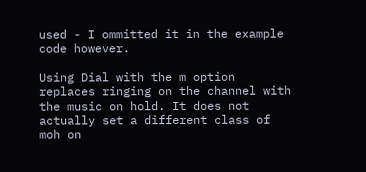used - I ommitted it in the example code however.

Using Dial with the m option replaces ringing on the channel with the music on hold. It does not actually set a different class of moh on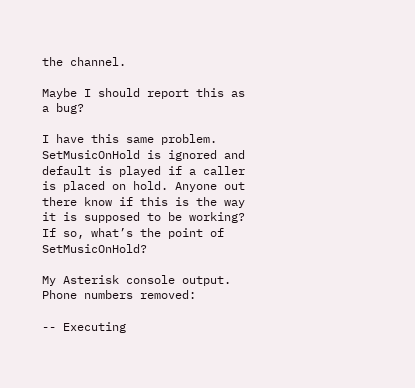the channel.

Maybe I should report this as a bug?

I have this same problem. SetMusicOnHold is ignored and default is played if a caller is placed on hold. Anyone out there know if this is the way it is supposed to be working? If so, what’s the point of SetMusicOnHold?

My Asterisk console output. Phone numbers removed:

-- Executing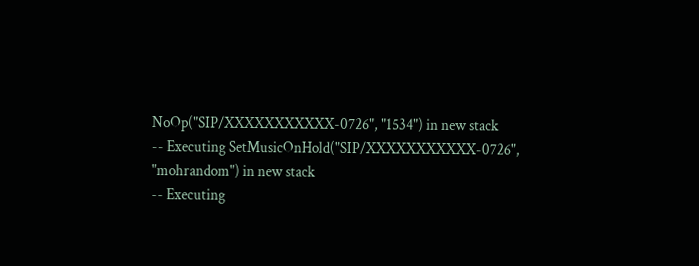NoOp("SIP/XXXXXXXXXXX-0726", "1534") in new stack
-- Executing SetMusicOnHold("SIP/XXXXXXXXXXX-0726", "mohrandom") in new stack
-- Executing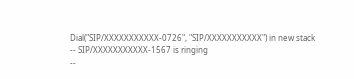Dial("SIP/XXXXXXXXXXX-0726", "SIP/XXXXXXXXXXX") in new stack
-- SIP/XXXXXXXXXXX-1567 is ringing
--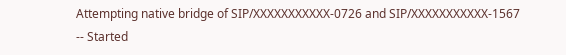Attempting native bridge of SIP/XXXXXXXXXXX-0726 and SIP/XXXXXXXXXXX-1567
-- Started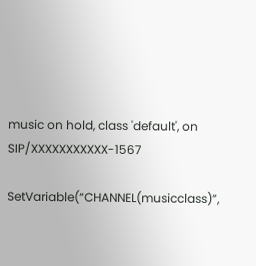music on hold, class 'default', on SIP/XXXXXXXXXXX-1567

SetVariable(“CHANNEL(musicclass)”,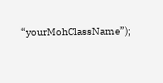“yourMohClassName”);